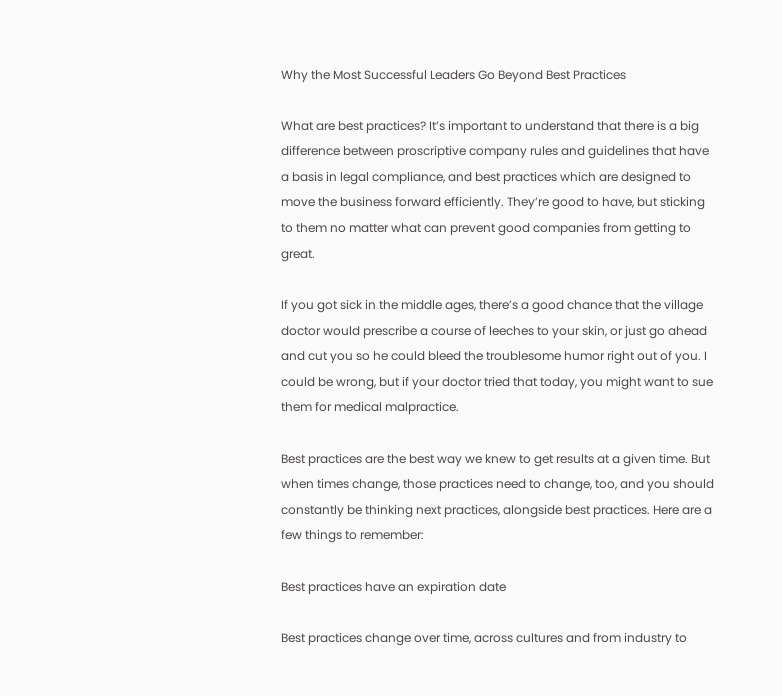Why the Most Successful Leaders Go Beyond Best Practices

What are best practices? It’s important to understand that there is a big difference between proscriptive company rules and guidelines that have a basis in legal compliance, and best practices which are designed to move the business forward efficiently. They’re good to have, but sticking to them no matter what can prevent good companies from getting to great.

If you got sick in the middle ages, there’s a good chance that the village doctor would prescribe a course of leeches to your skin, or just go ahead and cut you so he could bleed the troublesome humor right out of you. I could be wrong, but if your doctor tried that today, you might want to sue them for medical malpractice.

Best practices are the best way we knew to get results at a given time. But when times change, those practices need to change, too, and you should constantly be thinking next practices, alongside best practices. Here are a few things to remember:

Best practices have an expiration date

Best practices change over time, across cultures and from industry to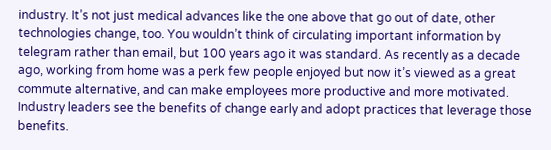industry. It’s not just medical advances like the one above that go out of date, other technologies change, too. You wouldn’t think of circulating important information by telegram rather than email, but 100 years ago it was standard. As recently as a decade ago, working from home was a perk few people enjoyed but now it’s viewed as a great commute alternative, and can make employees more productive and more motivated. Industry leaders see the benefits of change early and adopt practices that leverage those benefits.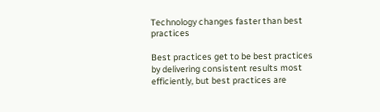Technology changes faster than best practices

Best practices get to be best practices by delivering consistent results most efficiently, but best practices are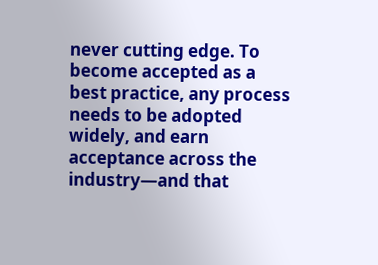never cutting edge. To become accepted as a best practice, any process needs to be adopted widely, and earn acceptance across the industry—and that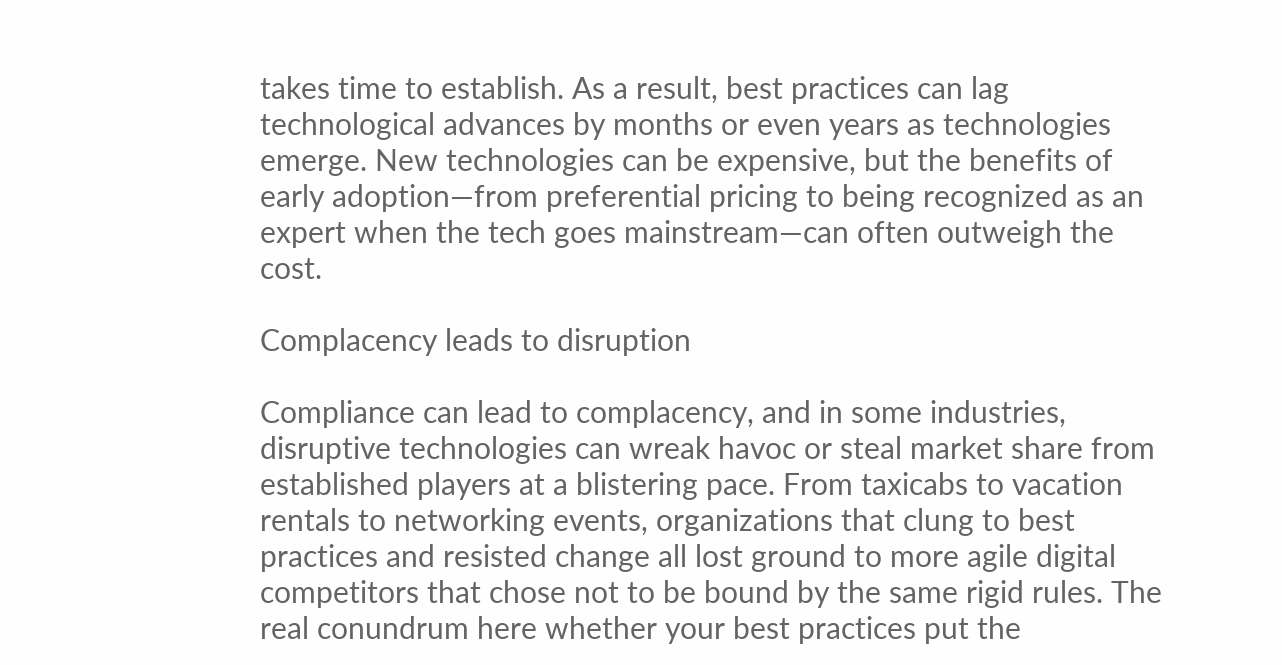takes time to establish. As a result, best practices can lag technological advances by months or even years as technologies emerge. New technologies can be expensive, but the benefits of early adoption—from preferential pricing to being recognized as an expert when the tech goes mainstream—can often outweigh the cost.

Complacency leads to disruption

Compliance can lead to complacency, and in some industries, disruptive technologies can wreak havoc or steal market share from established players at a blistering pace. From taxicabs to vacation rentals to networking events, organizations that clung to best practices and resisted change all lost ground to more agile digital competitors that chose not to be bound by the same rigid rules. The real conundrum here whether your best practices put the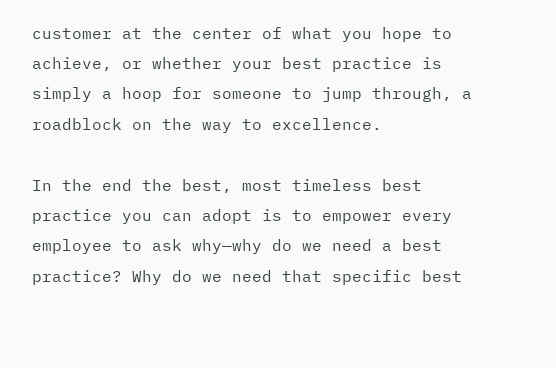customer at the center of what you hope to achieve, or whether your best practice is simply a hoop for someone to jump through, a roadblock on the way to excellence.

In the end the best, most timeless best practice you can adopt is to empower every employee to ask why—why do we need a best practice? Why do we need that specific best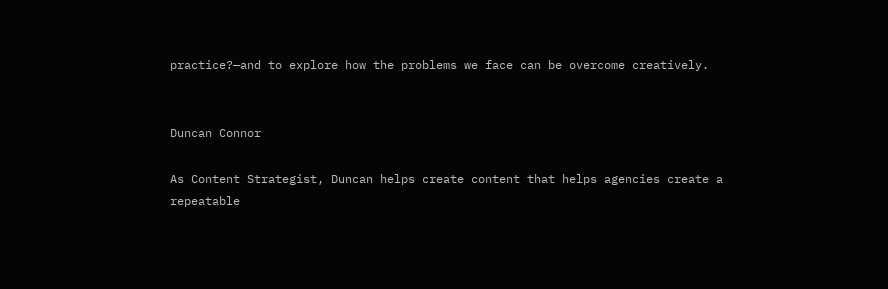practice?—and to explore how the problems we face can be overcome creatively.


Duncan Connor

As Content Strategist, Duncan helps create content that helps agencies create a repeatable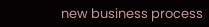new business process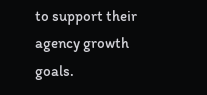to support their agency growth goals.